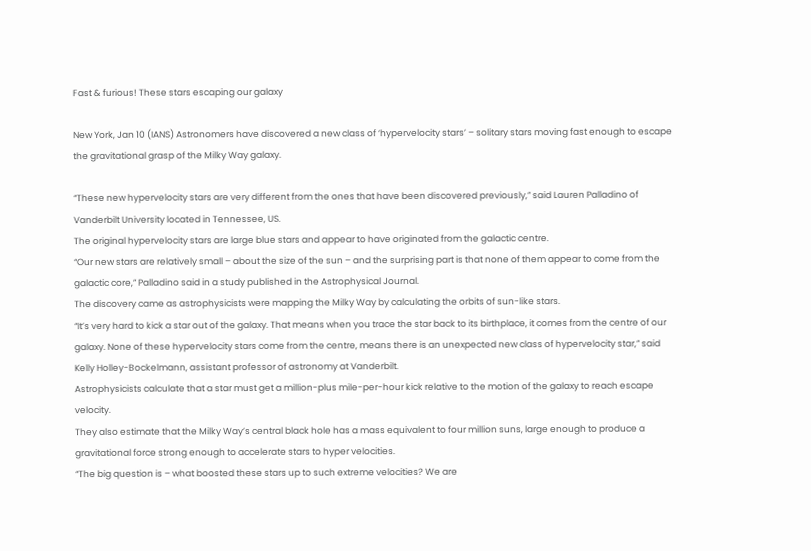Fast & furious! These stars escaping our galaxy

New York, Jan 10 (IANS) Astronomers have discovered a new class of ‘hypervelocity stars’ – solitary stars moving fast enough to escape the gravitational grasp of the Milky Way galaxy.

“These new hypervelocity stars are very different from the ones that have been discovered previously,” said Lauren Palladino of Vanderbilt University located in Tennessee, US.
The original hypervelocity stars are large blue stars and appear to have originated from the galactic centre.
“Our new stars are relatively small – about the size of the sun – and the surprising part is that none of them appear to come from the galactic core,” Palladino said in a study published in the Astrophysical Journal.
The discovery came as astrophysicists were mapping the Milky Way by calculating the orbits of sun-like stars.
“It’s very hard to kick a star out of the galaxy. That means when you trace the star back to its birthplace, it comes from the centre of our galaxy. None of these hypervelocity stars come from the centre, means there is an unexpected new class of hypervelocity star,” said Kelly Holley-Bockelmann, assistant professor of astronomy at Vanderbilt.
Astrophysicists calculate that a star must get a million-plus mile-per-hour kick relative to the motion of the galaxy to reach escape velocity.
They also estimate that the Milky Way’s central black hole has a mass equivalent to four million suns, large enough to produce a gravitational force strong enough to accelerate stars to hyper velocities.
“The big question is – what boosted these stars up to such extreme velocities? We are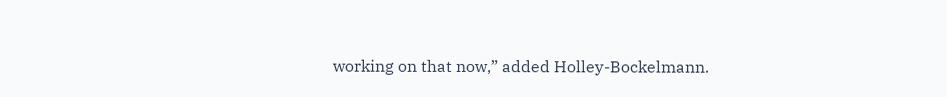working on that now,” added Holley-Bockelmann.